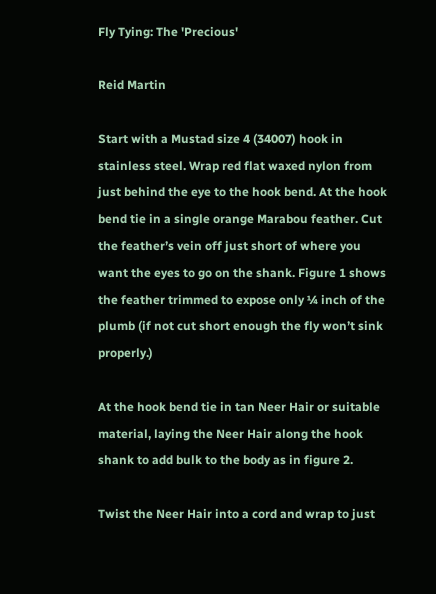Fly Tying: The 'Precious'

Reid Martin

Start with a Mustad size 4 (34007) hook in stainless steel. Wrap red flat waxed nylon from just behind the eye to the hook bend. At the hook bend tie in a single orange Marabou feather. Cut the feather’s vein off just short of where you want the eyes to go on the shank. Figure 1 shows the feather trimmed to expose only ¼ inch of the plumb (if not cut short enough the fly won’t sink properly.)

At the hook bend tie in tan Neer Hair or suitable material, laying the Neer Hair along the hook shank to add bulk to the body as in figure 2.

Twist the Neer Hair into a cord and wrap to just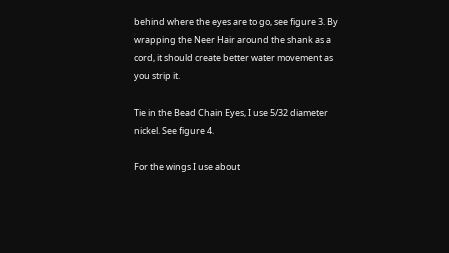behind where the eyes are to go, see figure 3. By wrapping the Neer Hair around the shank as a cord, it should create better water movement as you strip it.

Tie in the Bead Chain Eyes, I use 5/32 diameter nickel. See figure 4.

For the wings I use about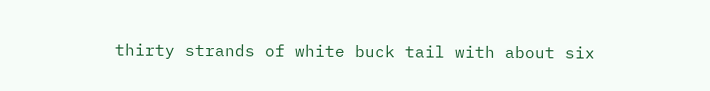thirty strands of white buck tail with about six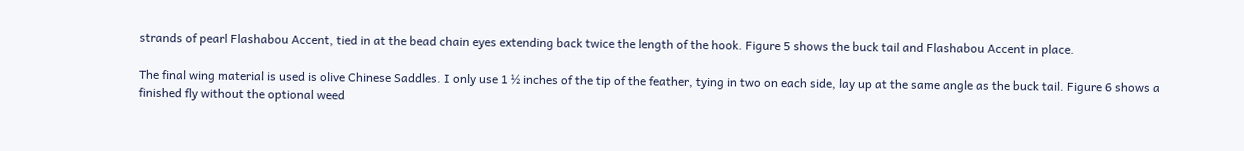strands of pearl Flashabou Accent, tied in at the bead chain eyes extending back twice the length of the hook. Figure 5 shows the buck tail and Flashabou Accent in place.

The final wing material is used is olive Chinese Saddles. I only use 1 ½ inches of the tip of the feather, tying in two on each side, lay up at the same angle as the buck tail. Figure 6 shows a finished fly without the optional weed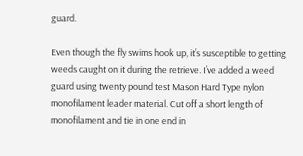guard.

Even though the fly swims hook up, it’s susceptible to getting weeds caught on it during the retrieve. I’ve added a weed guard using twenty pound test Mason Hard Type nylon monofilament leader material. Cut off a short length of monofilament and tie in one end in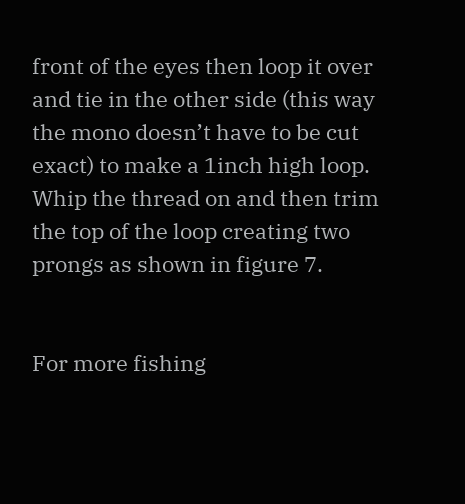front of the eyes then loop it over and tie in the other side (this way the mono doesn’t have to be cut exact) to make a 1inch high loop. Whip the thread on and then trim the top of the loop creating two prongs as shown in figure 7.


For more fishing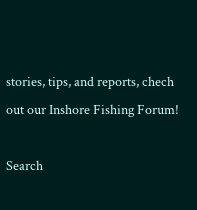stories, tips, and reports, chech out our Inshore Fishing Forum!

Search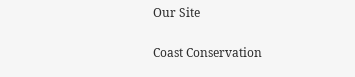Our Site

Coast Conservation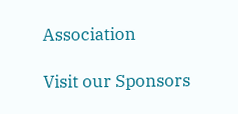Association

Visit our Sponsors